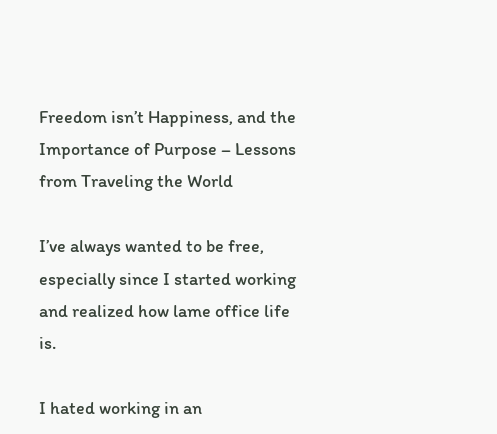Freedom isn’t Happiness, and the Importance of Purpose – Lessons from Traveling the World

I’ve always wanted to be free, especially since I started working and realized how lame office life is.

I hated working in an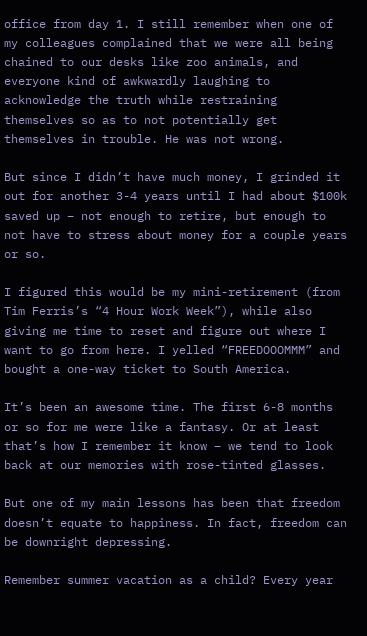office from day 1. I still remember when one of my colleagues complained that we were all being chained to our desks like zoo animals, and everyone kind of awkwardly laughing to acknowledge the truth while restraining themselves so as to not potentially get themselves in trouble. He was not wrong.

But since I didn’t have much money, I grinded it out for another 3-4 years until I had about $100k saved up – not enough to retire, but enough to not have to stress about money for a couple years or so.

I figured this would be my mini-retirement (from Tim Ferris’s “4 Hour Work Week”), while also giving me time to reset and figure out where I want to go from here. I yelled “FREEDOOOMMM” and bought a one-way ticket to South America.

It’s been an awesome time. The first 6-8 months or so for me were like a fantasy. Or at least that’s how I remember it know – we tend to look back at our memories with rose-tinted glasses.

But one of my main lessons has been that freedom doesn’t equate to happiness. In fact, freedom can be downright depressing.

Remember summer vacation as a child? Every year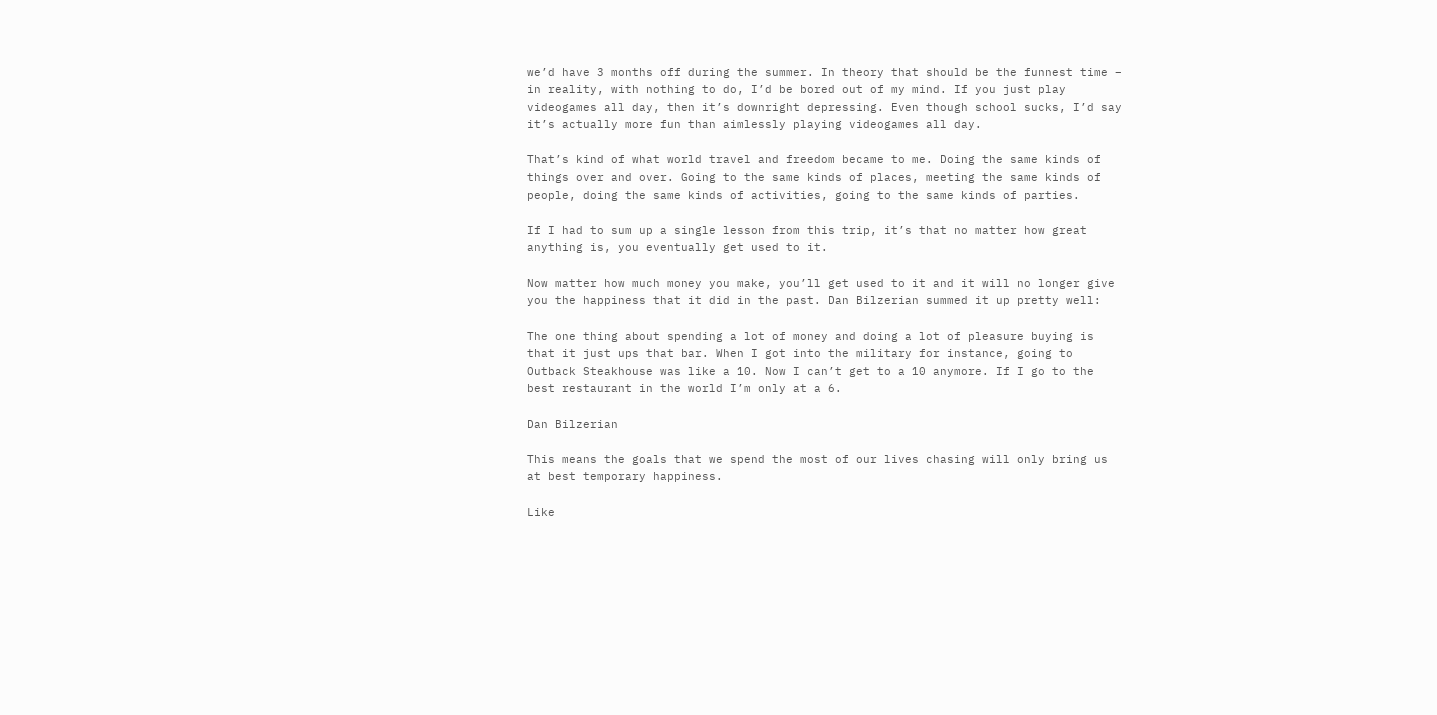we’d have 3 months off during the summer. In theory that should be the funnest time – in reality, with nothing to do, I’d be bored out of my mind. If you just play videogames all day, then it’s downright depressing. Even though school sucks, I’d say it’s actually more fun than aimlessly playing videogames all day.

That’s kind of what world travel and freedom became to me. Doing the same kinds of things over and over. Going to the same kinds of places, meeting the same kinds of people, doing the same kinds of activities, going to the same kinds of parties.

If I had to sum up a single lesson from this trip, it’s that no matter how great anything is, you eventually get used to it.

Now matter how much money you make, you’ll get used to it and it will no longer give you the happiness that it did in the past. Dan Bilzerian summed it up pretty well:

The one thing about spending a lot of money and doing a lot of pleasure buying is that it just ups that bar. When I got into the military for instance, going to Outback Steakhouse was like a 10. Now I can’t get to a 10 anymore. If I go to the best restaurant in the world I’m only at a 6.

Dan Bilzerian

This means the goals that we spend the most of our lives chasing will only bring us at best temporary happiness.

Like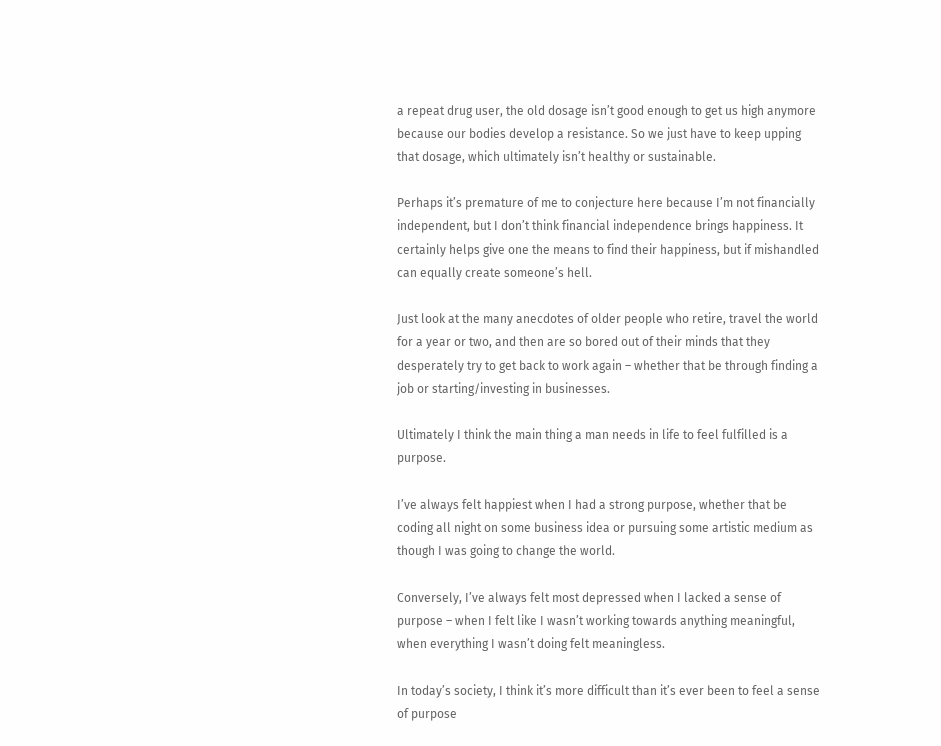a repeat drug user, the old dosage isn’t good enough to get us high anymore because our bodies develop a resistance. So we just have to keep upping that dosage, which ultimately isn’t healthy or sustainable.

Perhaps it’s premature of me to conjecture here because I’m not financially independent, but I don’t think financial independence brings happiness. It certainly helps give one the means to find their happiness, but if mishandled can equally create someone’s hell.

Just look at the many anecdotes of older people who retire, travel the world for a year or two, and then are so bored out of their minds that they desperately try to get back to work again – whether that be through finding a job or starting/investing in businesses.

Ultimately I think the main thing a man needs in life to feel fulfilled is a purpose.

I’ve always felt happiest when I had a strong purpose, whether that be coding all night on some business idea or pursuing some artistic medium as though I was going to change the world.

Conversely, I’ve always felt most depressed when I lacked a sense of purpose – when I felt like I wasn’t working towards anything meaningful, when everything I wasn’t doing felt meaningless.

In today’s society, I think it’s more difficult than it’s ever been to feel a sense of purpose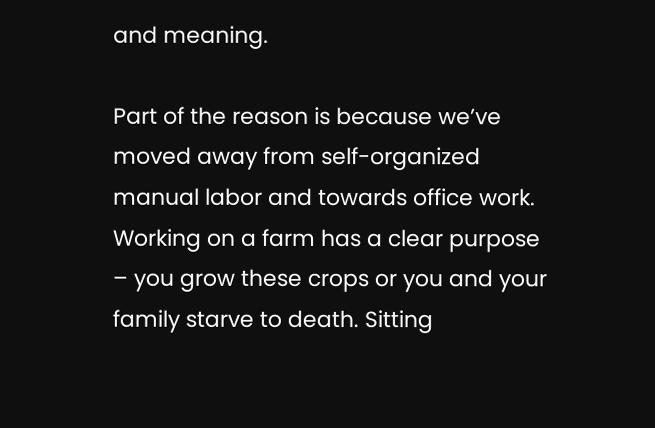and meaning.

Part of the reason is because we’ve moved away from self-organized manual labor and towards office work. Working on a farm has a clear purpose – you grow these crops or you and your family starve to death. Sitting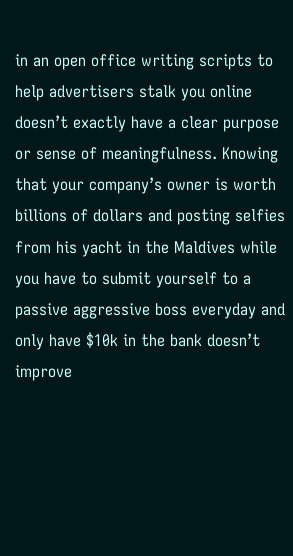in an open office writing scripts to help advertisers stalk you online doesn’t exactly have a clear purpose or sense of meaningfulness. Knowing that your company’s owner is worth billions of dollars and posting selfies from his yacht in the Maldives while you have to submit yourself to a passive aggressive boss everyday and only have $10k in the bank doesn’t improve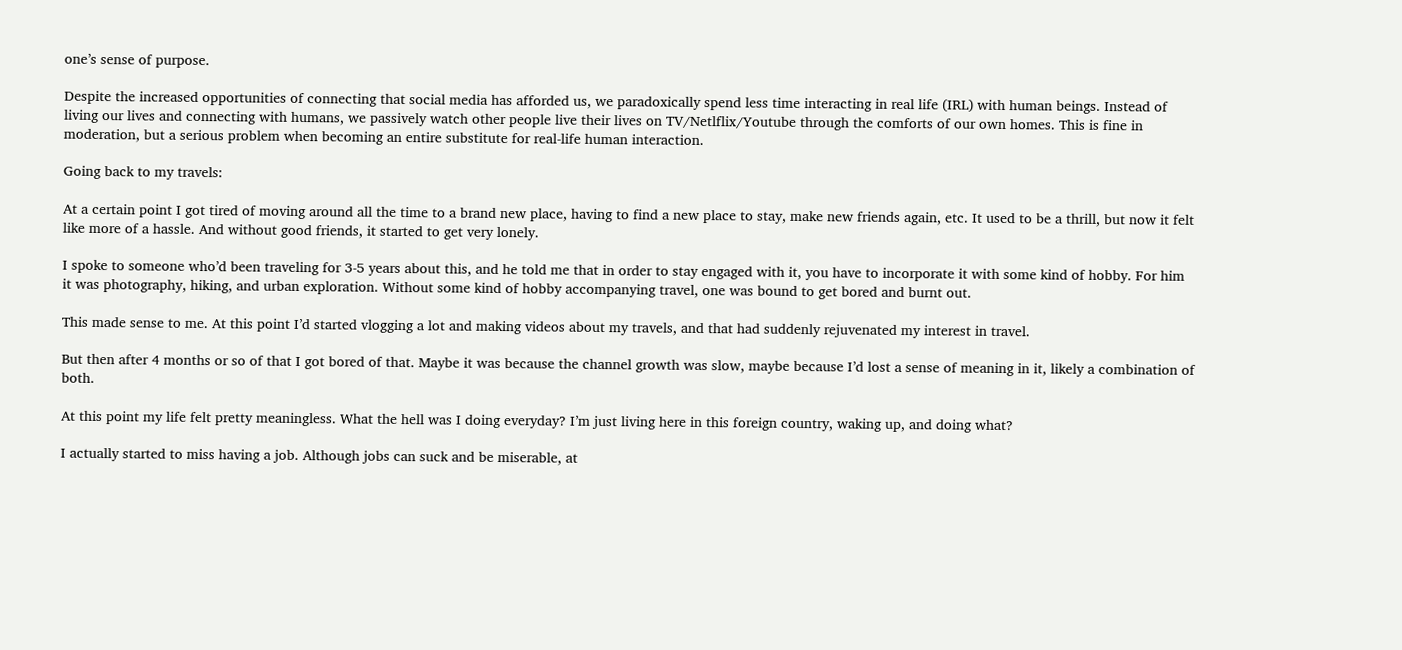one’s sense of purpose.

Despite the increased opportunities of connecting that social media has afforded us, we paradoxically spend less time interacting in real life (IRL) with human beings. Instead of living our lives and connecting with humans, we passively watch other people live their lives on TV/Netlflix/Youtube through the comforts of our own homes. This is fine in moderation, but a serious problem when becoming an entire substitute for real-life human interaction.

Going back to my travels:

At a certain point I got tired of moving around all the time to a brand new place, having to find a new place to stay, make new friends again, etc. It used to be a thrill, but now it felt like more of a hassle. And without good friends, it started to get very lonely.

I spoke to someone who’d been traveling for 3-5 years about this, and he told me that in order to stay engaged with it, you have to incorporate it with some kind of hobby. For him it was photography, hiking, and urban exploration. Without some kind of hobby accompanying travel, one was bound to get bored and burnt out.

This made sense to me. At this point I’d started vlogging a lot and making videos about my travels, and that had suddenly rejuvenated my interest in travel.

But then after 4 months or so of that I got bored of that. Maybe it was because the channel growth was slow, maybe because I’d lost a sense of meaning in it, likely a combination of both.

At this point my life felt pretty meaningless. What the hell was I doing everyday? I’m just living here in this foreign country, waking up, and doing what?

I actually started to miss having a job. Although jobs can suck and be miserable, at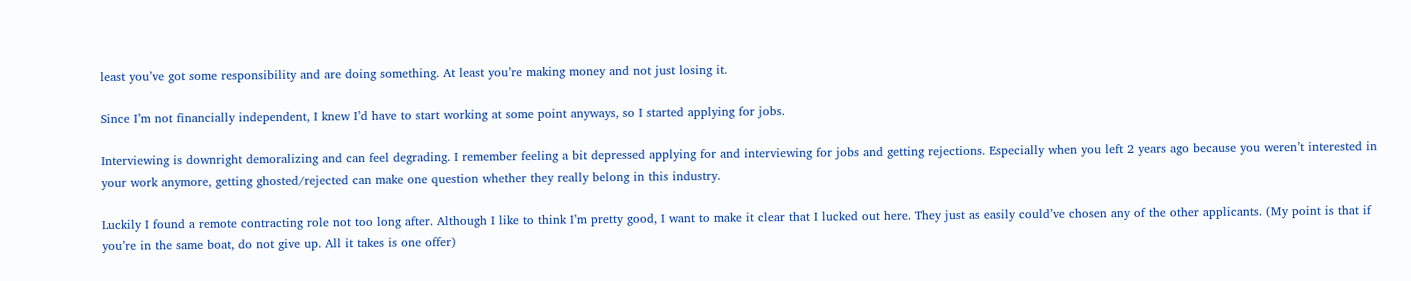least you’ve got some responsibility and are doing something. At least you’re making money and not just losing it.

Since I’m not financially independent, I knew I’d have to start working at some point anyways, so I started applying for jobs.

Interviewing is downright demoralizing and can feel degrading. I remember feeling a bit depressed applying for and interviewing for jobs and getting rejections. Especially when you left 2 years ago because you weren’t interested in your work anymore, getting ghosted/rejected can make one question whether they really belong in this industry.

Luckily I found a remote contracting role not too long after. Although I like to think I’m pretty good, I want to make it clear that I lucked out here. They just as easily could’ve chosen any of the other applicants. (My point is that if you’re in the same boat, do not give up. All it takes is one offer)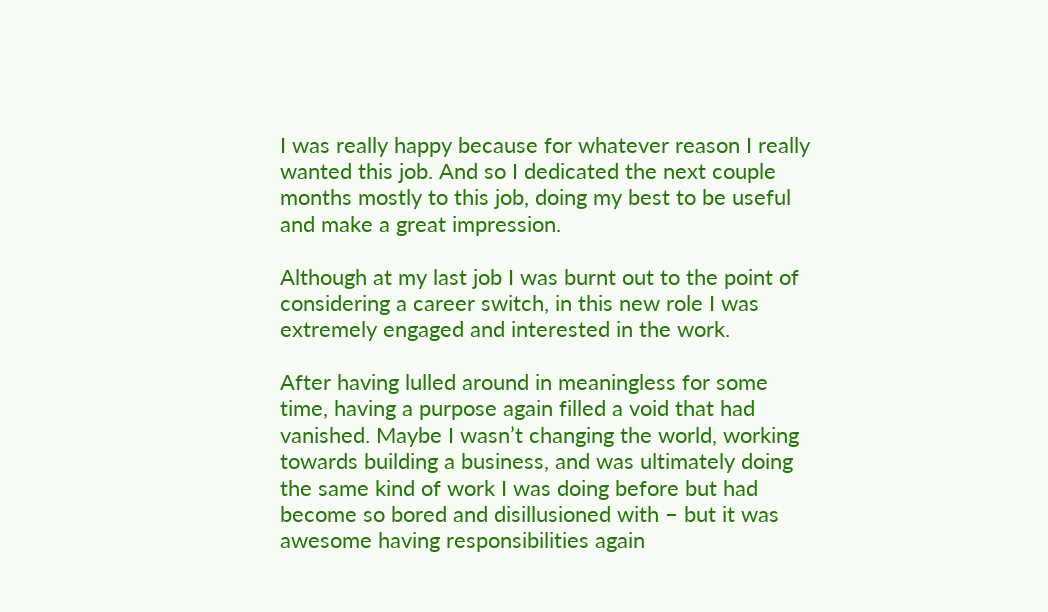I was really happy because for whatever reason I really wanted this job. And so I dedicated the next couple months mostly to this job, doing my best to be useful and make a great impression.

Although at my last job I was burnt out to the point of considering a career switch, in this new role I was extremely engaged and interested in the work.

After having lulled around in meaningless for some time, having a purpose again filled a void that had vanished. Maybe I wasn’t changing the world, working towards building a business, and was ultimately doing the same kind of work I was doing before but had become so bored and disillusioned with – but it was awesome having responsibilities again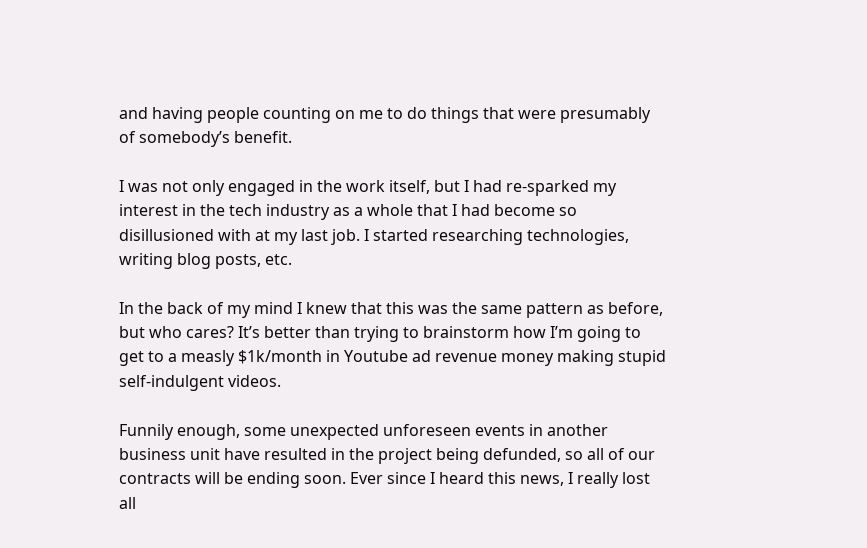and having people counting on me to do things that were presumably of somebody’s benefit.

I was not only engaged in the work itself, but I had re-sparked my interest in the tech industry as a whole that I had become so disillusioned with at my last job. I started researching technologies, writing blog posts, etc.

In the back of my mind I knew that this was the same pattern as before, but who cares? It’s better than trying to brainstorm how I’m going to get to a measly $1k/month in Youtube ad revenue money making stupid self-indulgent videos.

Funnily enough, some unexpected unforeseen events in another business unit have resulted in the project being defunded, so all of our contracts will be ending soon. Ever since I heard this news, I really lost all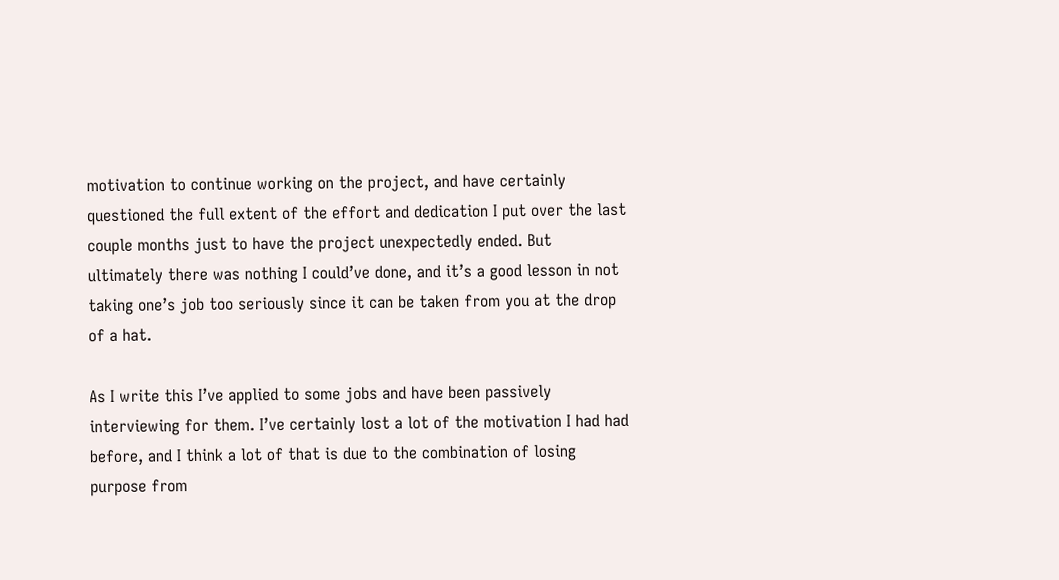motivation to continue working on the project, and have certainly questioned the full extent of the effort and dedication I put over the last couple months just to have the project unexpectedly ended. But ultimately there was nothing I could’ve done, and it’s a good lesson in not taking one’s job too seriously since it can be taken from you at the drop of a hat.

As I write this I’ve applied to some jobs and have been passively interviewing for them. I’ve certainly lost a lot of the motivation I had had before, and I think a lot of that is due to the combination of losing purpose from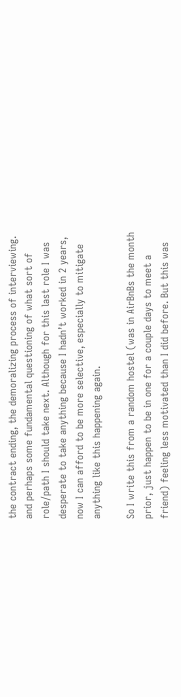the contract ending, the demoralizing process of interviewing. and perhaps some fundamental questioning of what sort of role/path I should take next. Although for this last role I was desperate to take anything because I hadn’t worked in 2 years, now I can afford to be more selective, especially to mitigate anything like this happening again.

So I write this from a random hostel (was in AirBnBs the month prior, just happen to be in one for a couple days to meet a friend) feeling less motivated than I did before. But this was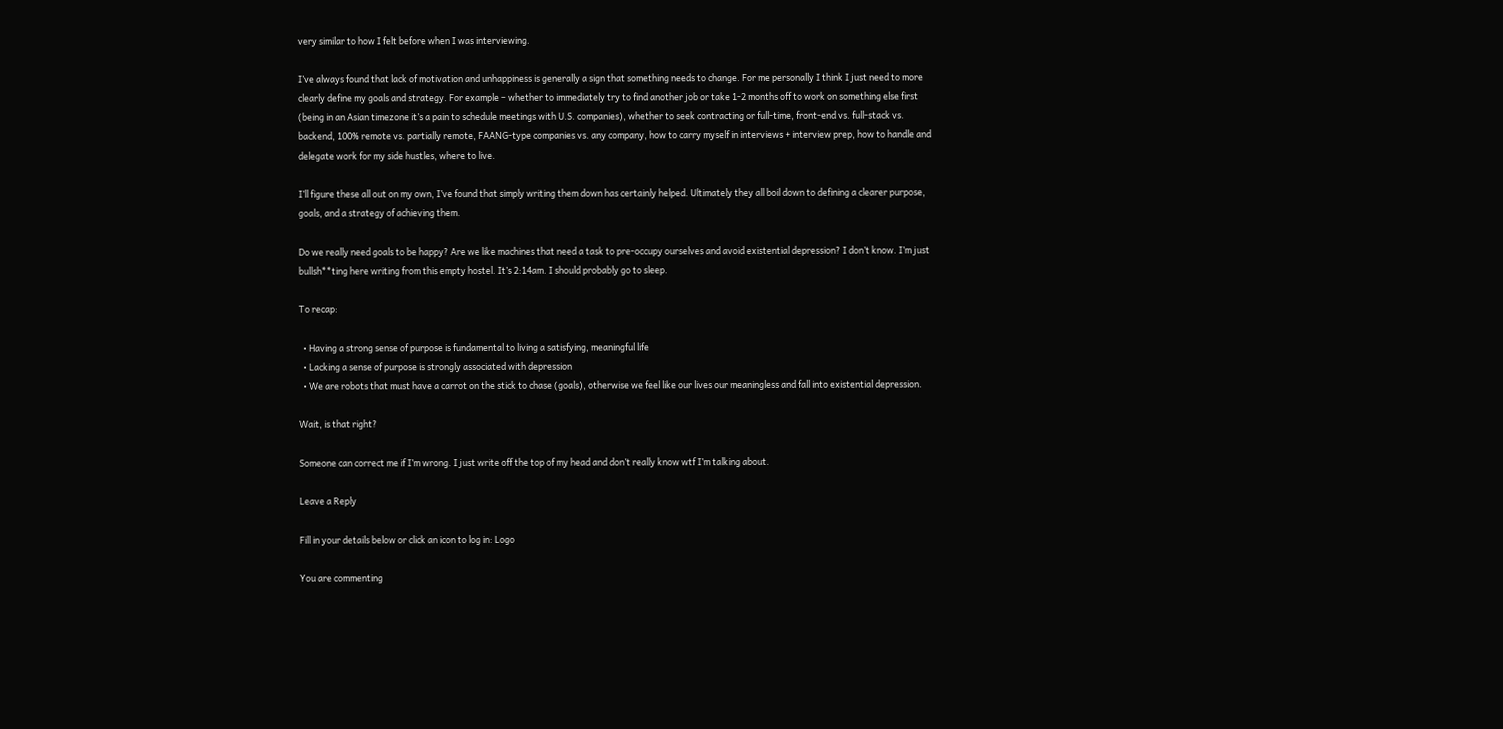very similar to how I felt before when I was interviewing.

I’ve always found that lack of motivation and unhappiness is generally a sign that something needs to change. For me personally I think I just need to more clearly define my goals and strategy. For example – whether to immediately try to find another job or take 1-2 months off to work on something else first (being in an Asian timezone it’s a pain to schedule meetings with U.S. companies), whether to seek contracting or full-time, front-end vs. full-stack vs. backend, 100% remote vs. partially remote, FAANG-type companies vs. any company, how to carry myself in interviews + interview prep, how to handle and delegate work for my side hustles, where to live.

I’ll figure these all out on my own, I’ve found that simply writing them down has certainly helped. Ultimately they all boil down to defining a clearer purpose, goals, and a strategy of achieving them.

Do we really need goals to be happy? Are we like machines that need a task to pre-occupy ourselves and avoid existential depression? I don’t know. I’m just bullsh**ting here writing from this empty hostel. It’s 2:14am. I should probably go to sleep.

To recap:

  • Having a strong sense of purpose is fundamental to living a satisfying, meaningful life
  • Lacking a sense of purpose is strongly associated with depression
  • We are robots that must have a carrot on the stick to chase (goals), otherwise we feel like our lives our meaningless and fall into existential depression.

Wait, is that right?

Someone can correct me if I’m wrong. I just write off the top of my head and don’t really know wtf I’m talking about.

Leave a Reply

Fill in your details below or click an icon to log in: Logo

You are commenting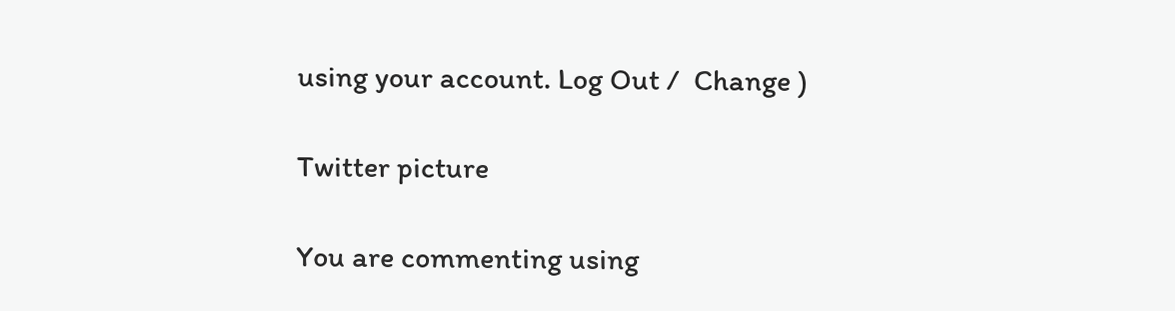using your account. Log Out /  Change )

Twitter picture

You are commenting using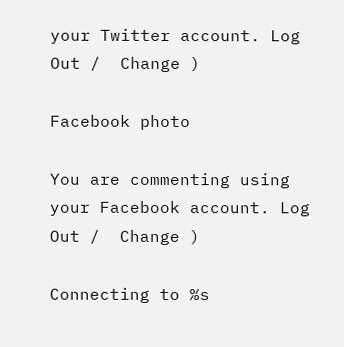your Twitter account. Log Out /  Change )

Facebook photo

You are commenting using your Facebook account. Log Out /  Change )

Connecting to %s